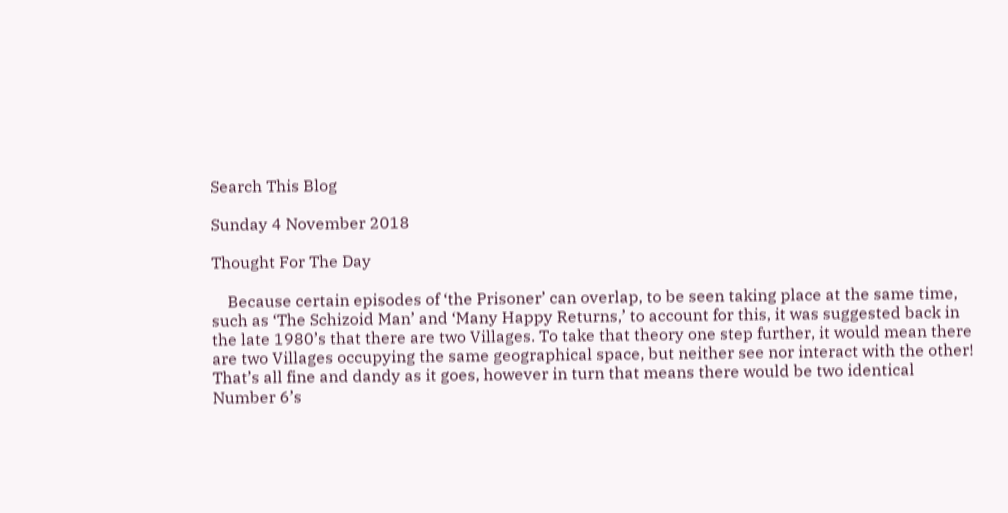Search This Blog

Sunday 4 November 2018

Thought For The Day

    Because certain episodes of ‘the Prisoner’ can overlap, to be seen taking place at the same time, such as ‘The Schizoid Man’ and ‘Many Happy Returns,’ to account for this, it was suggested back in the late 1980’s that there are two Villages. To take that theory one step further, it would mean there are two Villages occupying the same geographical space, but neither see nor interact with the other! That’s all fine and dandy as it goes, however in turn that means there would be two identical Number 6’s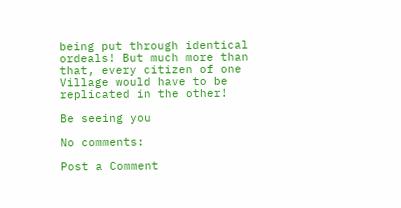being put through identical ordeals! But much more than that, every citizen of one Village would have to be replicated in the other!

Be seeing you

No comments:

Post a Comment